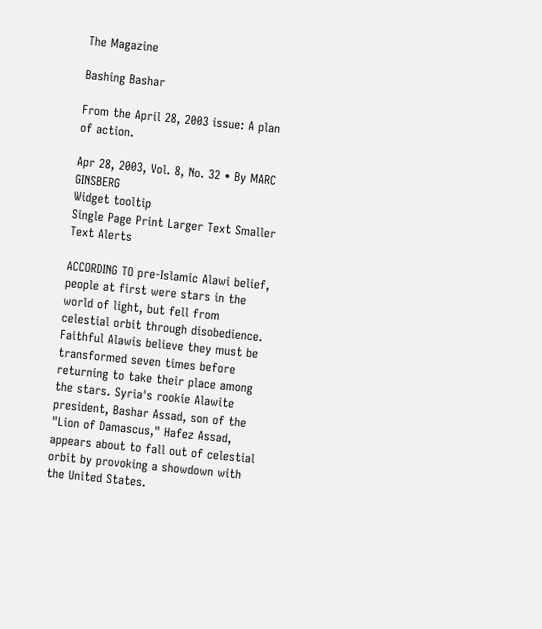The Magazine

Bashing Bashar

From the April 28, 2003 issue: A plan of action.

Apr 28, 2003, Vol. 8, No. 32 • By MARC GINSBERG
Widget tooltip
Single Page Print Larger Text Smaller Text Alerts

ACCORDING TO pre-Islamic Alawi belief, people at first were stars in the world of light, but fell from celestial orbit through disobedience. Faithful Alawis believe they must be transformed seven times before returning to take their place among the stars. Syria's rookie Alawite president, Bashar Assad, son of the "Lion of Damascus," Hafez Assad, appears about to fall out of celestial orbit by provoking a showdown with the United States.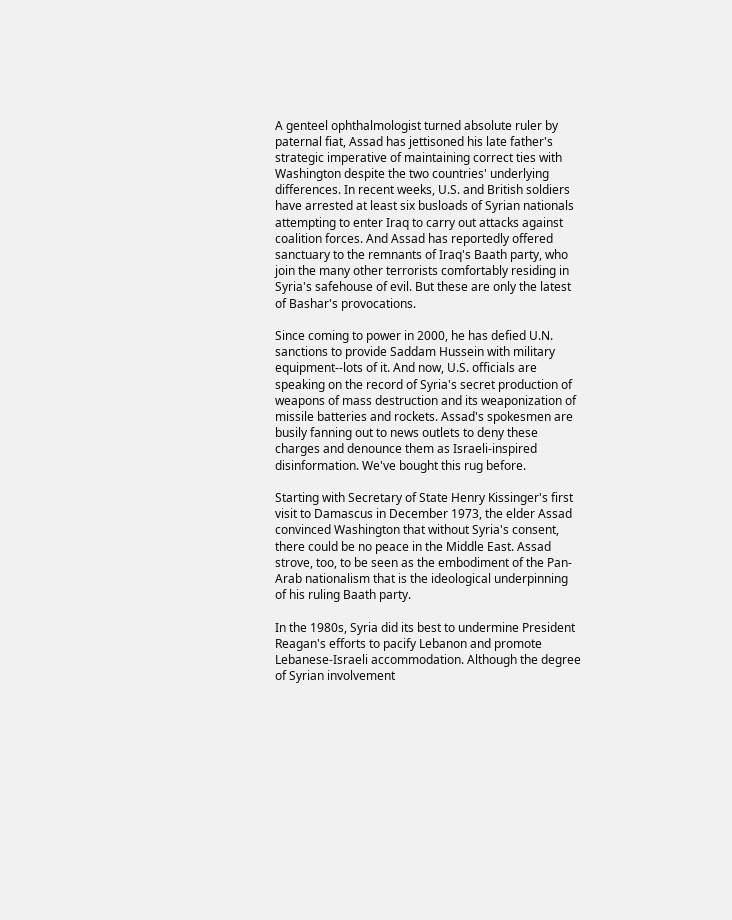A genteel ophthalmologist turned absolute ruler by paternal fiat, Assad has jettisoned his late father's strategic imperative of maintaining correct ties with Washington despite the two countries' underlying differences. In recent weeks, U.S. and British soldiers have arrested at least six busloads of Syrian nationals attempting to enter Iraq to carry out attacks against coalition forces. And Assad has reportedly offered sanctuary to the remnants of Iraq's Baath party, who join the many other terrorists comfortably residing in Syria's safehouse of evil. But these are only the latest of Bashar's provocations.

Since coming to power in 2000, he has defied U.N. sanctions to provide Saddam Hussein with military equipment--lots of it. And now, U.S. officials are speaking on the record of Syria's secret production of weapons of mass destruction and its weaponization of missile batteries and rockets. Assad's spokesmen are busily fanning out to news outlets to deny these charges and denounce them as Israeli-inspired disinformation. We've bought this rug before.

Starting with Secretary of State Henry Kissinger's first visit to Damascus in December 1973, the elder Assad convinced Washington that without Syria's consent, there could be no peace in the Middle East. Assad strove, too, to be seen as the embodiment of the Pan-Arab nationalism that is the ideological underpinning of his ruling Baath party.

In the 1980s, Syria did its best to undermine President Reagan's efforts to pacify Lebanon and promote Lebanese-Israeli accommodation. Although the degree of Syrian involvement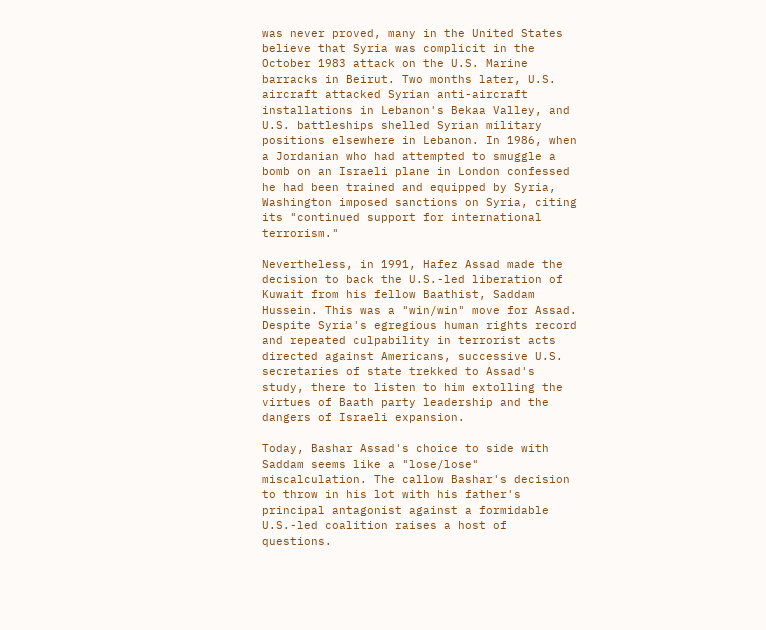was never proved, many in the United States believe that Syria was complicit in the October 1983 attack on the U.S. Marine barracks in Beirut. Two months later, U.S. aircraft attacked Syrian anti-aircraft installations in Lebanon's Bekaa Valley, and U.S. battleships shelled Syrian military positions elsewhere in Lebanon. In 1986, when a Jordanian who had attempted to smuggle a bomb on an Israeli plane in London confessed he had been trained and equipped by Syria, Washington imposed sanctions on Syria, citing its "continued support for international terrorism."

Nevertheless, in 1991, Hafez Assad made the decision to back the U.S.-led liberation of Kuwait from his fellow Baathist, Saddam Hussein. This was a "win/win" move for Assad. Despite Syria's egregious human rights record and repeated culpability in terrorist acts directed against Americans, successive U.S. secretaries of state trekked to Assad's study, there to listen to him extolling the virtues of Baath party leadership and the dangers of Israeli expansion.

Today, Bashar Assad's choice to side with Saddam seems like a "lose/lose" miscalculation. The callow Bashar's decision to throw in his lot with his father's principal antagonist against a formidable U.S.-led coalition raises a host of questions.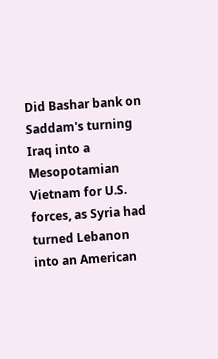Did Bashar bank on Saddam's turning Iraq into a Mesopotamian Vietnam for U.S. forces, as Syria had turned Lebanon into an American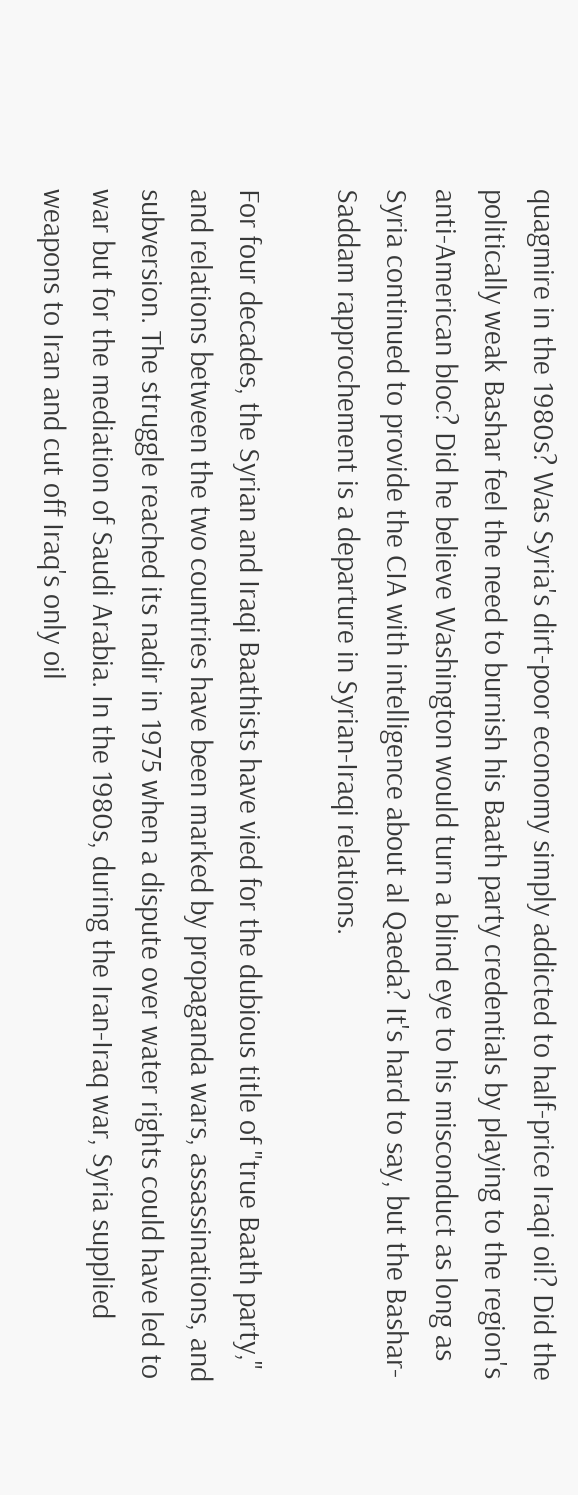quagmire in the 1980s? Was Syria's dirt-poor economy simply addicted to half-price Iraqi oil? Did the politically weak Bashar feel the need to burnish his Baath party credentials by playing to the region's anti-American bloc? Did he believe Washington would turn a blind eye to his misconduct as long as Syria continued to provide the CIA with intelligence about al Qaeda? It's hard to say, but the Bashar-Saddam rapprochement is a departure in Syrian-Iraqi relations.

For four decades, the Syrian and Iraqi Baathists have vied for the dubious title of "true Baath party," and relations between the two countries have been marked by propaganda wars, assassinations, and subversion. The struggle reached its nadir in 1975 when a dispute over water rights could have led to war but for the mediation of Saudi Arabia. In the 1980s, during the Iran-Iraq war, Syria supplied weapons to Iran and cut off Iraq's only oil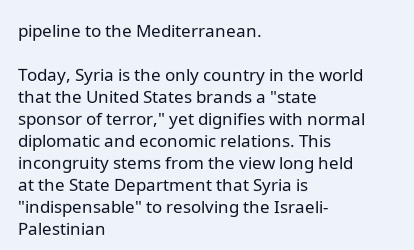pipeline to the Mediterranean.

Today, Syria is the only country in the world that the United States brands a "state sponsor of terror," yet dignifies with normal diplomatic and economic relations. This incongruity stems from the view long held at the State Department that Syria is "indispensable" to resolving the Israeli-Palestinian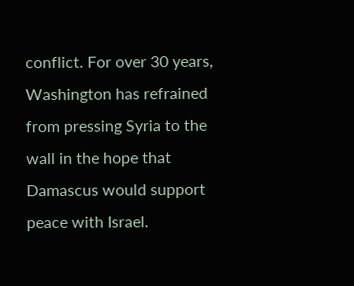conflict. For over 30 years, Washington has refrained from pressing Syria to the wall in the hope that Damascus would support peace with Israel.